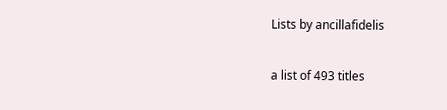Lists by ancillafidelis

a list of 493 titles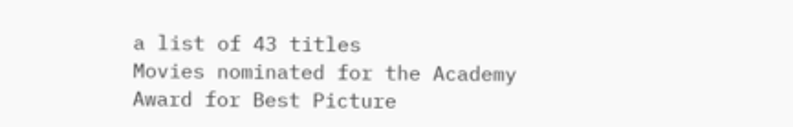a list of 43 titles
Movies nominated for the Academy Award for Best Picture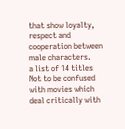that show loyalty, respect and cooperation between male characters.
a list of 14 titles
Not to be confused with movies which deal critically with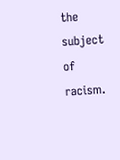the subject of racism.